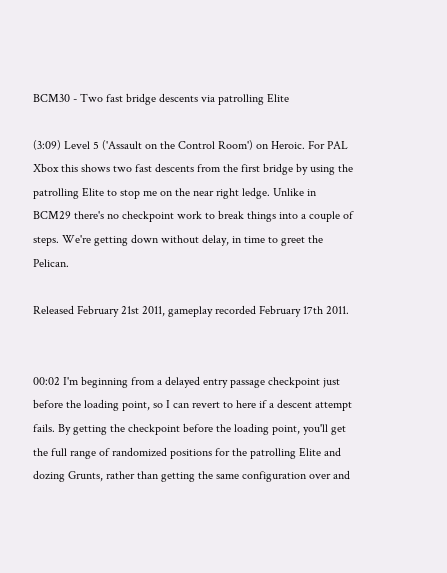BCM30 - Two fast bridge descents via patrolling Elite

(3:09) Level 5 ('Assault on the Control Room') on Heroic. For PAL Xbox this shows two fast descents from the first bridge by using the patrolling Elite to stop me on the near right ledge. Unlike in BCM29 there's no checkpoint work to break things into a couple of steps. We're getting down without delay, in time to greet the Pelican.

Released February 21st 2011, gameplay recorded February 17th 2011.


00:02 I'm beginning from a delayed entry passage checkpoint just before the loading point, so I can revert to here if a descent attempt fails. By getting the checkpoint before the loading point, you'll get the full range of randomized positions for the patrolling Elite and dozing Grunts, rather than getting the same configuration over and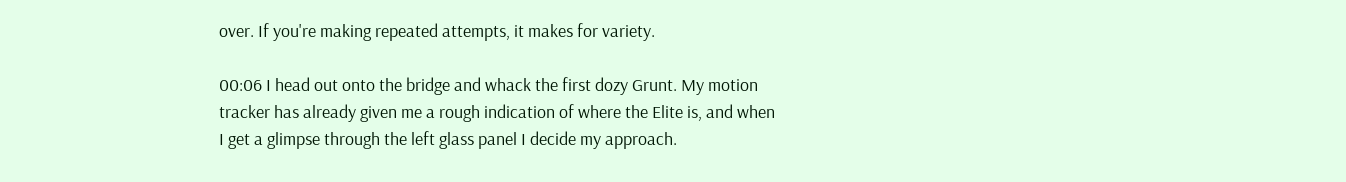over. If you're making repeated attempts, it makes for variety.

00:06 I head out onto the bridge and whack the first dozy Grunt. My motion tracker has already given me a rough indication of where the Elite is, and when I get a glimpse through the left glass panel I decide my approach.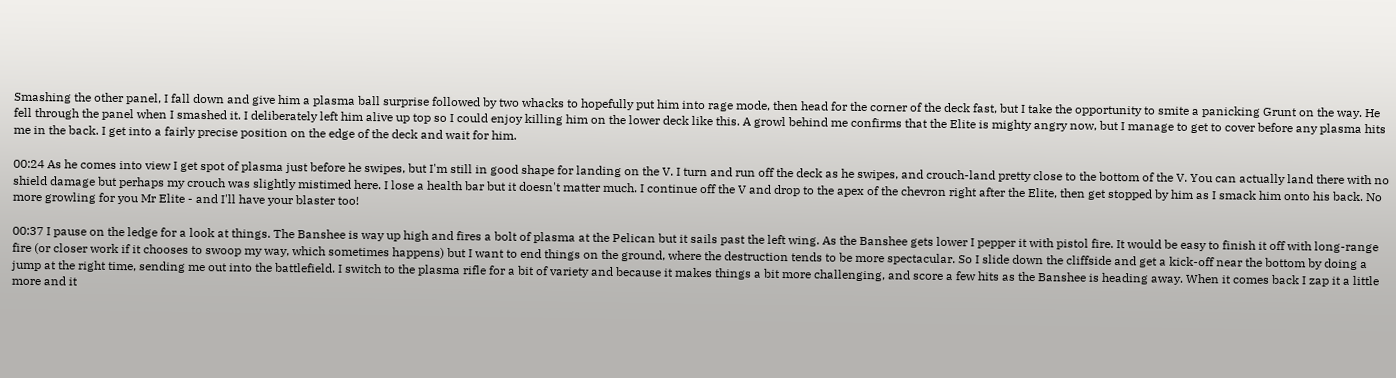Smashing the other panel, I fall down and give him a plasma ball surprise followed by two whacks to hopefully put him into rage mode, then head for the corner of the deck fast, but I take the opportunity to smite a panicking Grunt on the way. He fell through the panel when I smashed it. I deliberately left him alive up top so I could enjoy killing him on the lower deck like this. A growl behind me confirms that the Elite is mighty angry now, but I manage to get to cover before any plasma hits me in the back. I get into a fairly precise position on the edge of the deck and wait for him.

00:24 As he comes into view I get spot of plasma just before he swipes, but I'm still in good shape for landing on the V. I turn and run off the deck as he swipes, and crouch-land pretty close to the bottom of the V. You can actually land there with no shield damage but perhaps my crouch was slightly mistimed here. I lose a health bar but it doesn't matter much. I continue off the V and drop to the apex of the chevron right after the Elite, then get stopped by him as I smack him onto his back. No more growling for you Mr Elite - and I'll have your blaster too!

00:37 I pause on the ledge for a look at things. The Banshee is way up high and fires a bolt of plasma at the Pelican but it sails past the left wing. As the Banshee gets lower I pepper it with pistol fire. It would be easy to finish it off with long-range fire (or closer work if it chooses to swoop my way, which sometimes happens) but I want to end things on the ground, where the destruction tends to be more spectacular. So I slide down the cliffside and get a kick-off near the bottom by doing a jump at the right time, sending me out into the battlefield. I switch to the plasma rifle for a bit of variety and because it makes things a bit more challenging, and score a few hits as the Banshee is heading away. When it comes back I zap it a little more and it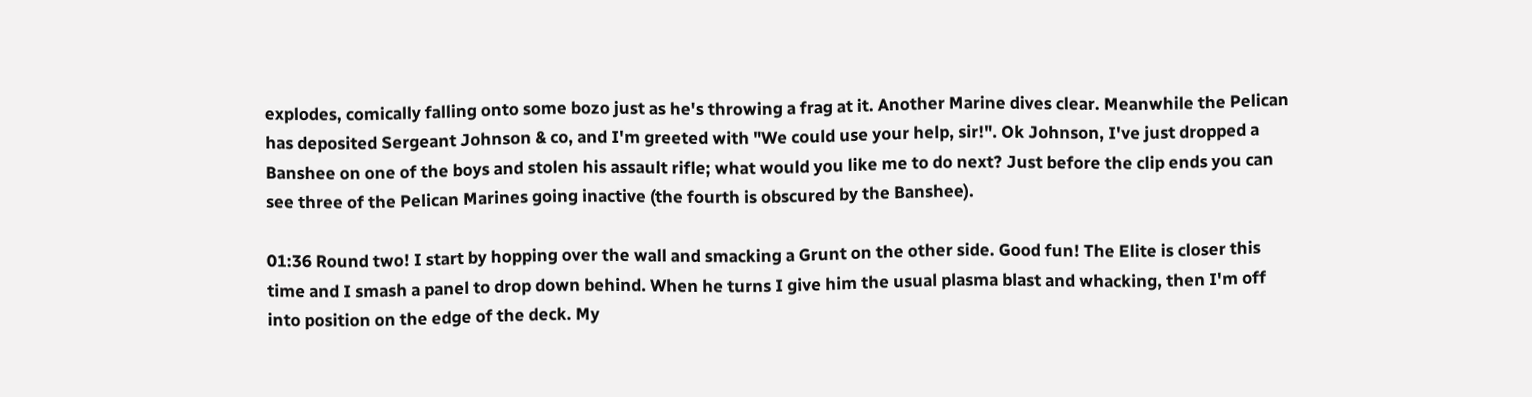explodes, comically falling onto some bozo just as he's throwing a frag at it. Another Marine dives clear. Meanwhile the Pelican has deposited Sergeant Johnson & co, and I'm greeted with "We could use your help, sir!". Ok Johnson, I've just dropped a Banshee on one of the boys and stolen his assault rifle; what would you like me to do next? Just before the clip ends you can see three of the Pelican Marines going inactive (the fourth is obscured by the Banshee).

01:36 Round two! I start by hopping over the wall and smacking a Grunt on the other side. Good fun! The Elite is closer this time and I smash a panel to drop down behind. When he turns I give him the usual plasma blast and whacking, then I'm off into position on the edge of the deck. My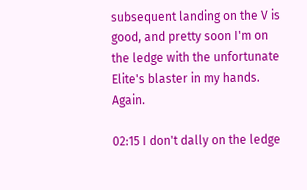subsequent landing on the V is good, and pretty soon I'm on the ledge with the unfortunate Elite's blaster in my hands. Again.

02:15 I don't dally on the ledge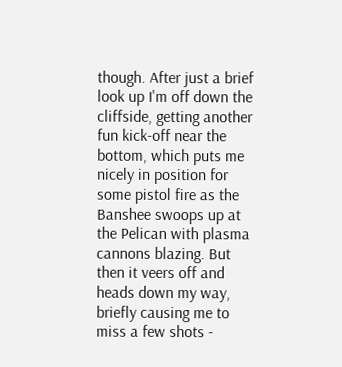though. After just a brief look up I'm off down the cliffside, getting another fun kick-off near the bottom, which puts me nicely in position for some pistol fire as the Banshee swoops up at the Pelican with plasma cannons blazing. But then it veers off and heads down my way, briefly causing me to miss a few shots -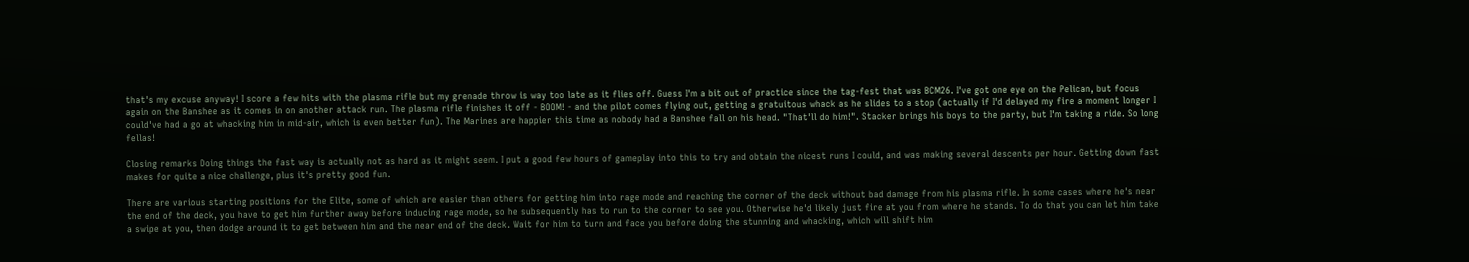that's my excuse anyway! I score a few hits with the plasma rifle but my grenade throw is way too late as it flies off. Guess I'm a bit out of practice since the tag-fest that was BCM26. I've got one eye on the Pelican, but focus again on the Banshee as it comes in on another attack run. The plasma rifle finishes it off - BOOM! - and the pilot comes flying out, getting a gratuitous whack as he slides to a stop (actually if I'd delayed my fire a moment longer I could've had a go at whacking him in mid-air, which is even better fun). The Marines are happier this time as nobody had a Banshee fall on his head. "That'll do him!". Stacker brings his boys to the party, but I'm taking a ride. So long fellas!

Closing remarks Doing things the fast way is actually not as hard as it might seem. I put a good few hours of gameplay into this to try and obtain the nicest runs I could, and was making several descents per hour. Getting down fast makes for quite a nice challenge, plus it's pretty good fun.

There are various starting positions for the Elite, some of which are easier than others for getting him into rage mode and reaching the corner of the deck without bad damage from his plasma rifle. In some cases where he's near the end of the deck, you have to get him further away before inducing rage mode, so he subsequently has to run to the corner to see you. Otherwise he'd likely just fire at you from where he stands. To do that you can let him take a swipe at you, then dodge around it to get between him and the near end of the deck. Wait for him to turn and face you before doing the stunning and whacking, which will shift him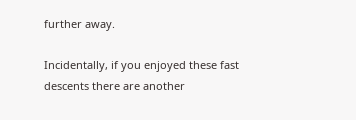further away.

Incidentally, if you enjoyed these fast descents there are another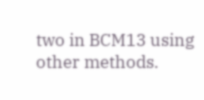two in BCM13 using other methods.